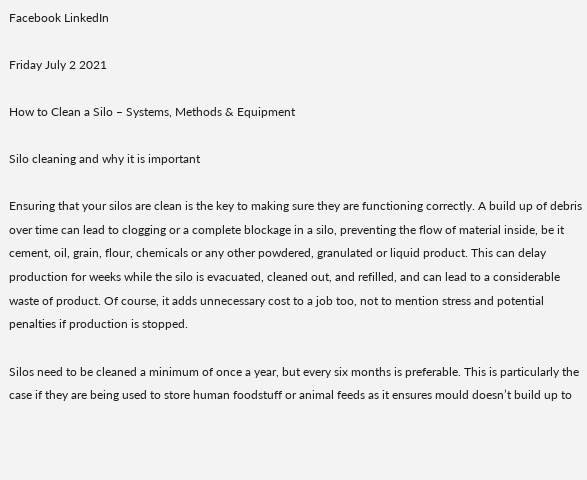Facebook LinkedIn

Friday July 2 2021

How to Clean a Silo – Systems, Methods & Equipment

Silo cleaning and why it is important

Ensuring that your silos are clean is the key to making sure they are functioning correctly. A build up of debris over time can lead to clogging or a complete blockage in a silo, preventing the flow of material inside, be it cement, oil, grain, flour, chemicals or any other powdered, granulated or liquid product. This can delay production for weeks while the silo is evacuated, cleaned out, and refilled, and can lead to a considerable waste of product. Of course, it adds unnecessary cost to a job too, not to mention stress and potential penalties if production is stopped.

Silos need to be cleaned a minimum of once a year, but every six months is preferable. This is particularly the case if they are being used to store human foodstuff or animal feeds as it ensures mould doesn’t build up to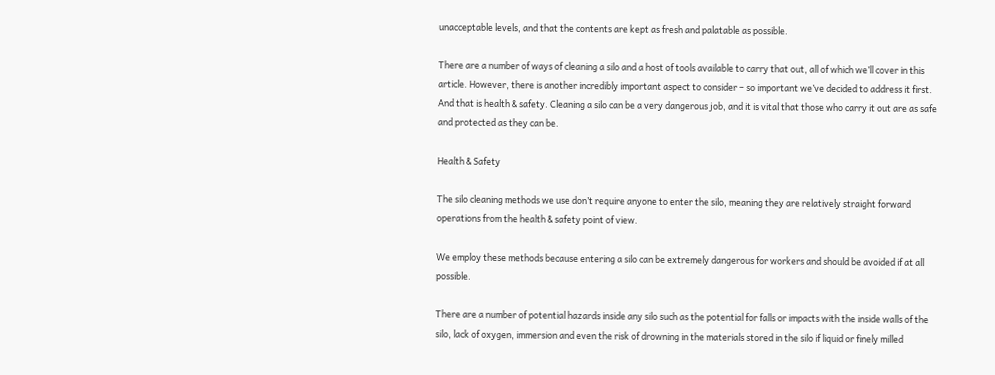unacceptable levels, and that the contents are kept as fresh and palatable as possible.

There are a number of ways of cleaning a silo and a host of tools available to carry that out, all of which we’ll cover in this article. However, there is another incredibly important aspect to consider – so important we’ve decided to address it first. And that is health & safety. Cleaning a silo can be a very dangerous job, and it is vital that those who carry it out are as safe and protected as they can be.

Health & Safety

The silo cleaning methods we use don’t require anyone to enter the silo, meaning they are relatively straight forward operations from the health & safety point of view.

We employ these methods because entering a silo can be extremely dangerous for workers and should be avoided if at all possible.

There are a number of potential hazards inside any silo such as the potential for falls or impacts with the inside walls of the silo, lack of oxygen, immersion and even the risk of drowning in the materials stored in the silo if liquid or finely milled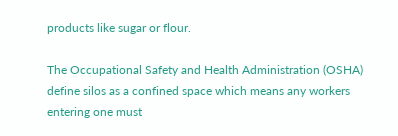products like sugar or flour.

The Occupational Safety and Health Administration (OSHA) define silos as a confined space which means any workers entering one must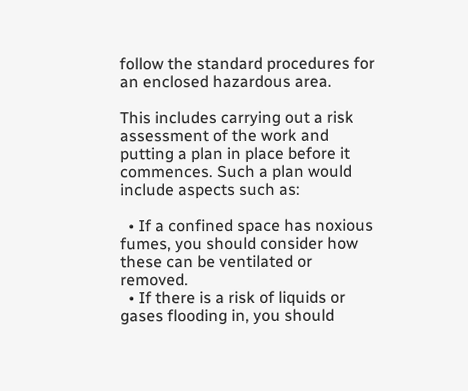follow the standard procedures for an enclosed hazardous area.

This includes carrying out a risk assessment of the work and putting a plan in place before it commences. Such a plan would include aspects such as:

  • If a confined space has noxious fumes, you should consider how these can be ventilated or removed.
  • If there is a risk of liquids or gases flooding in, you should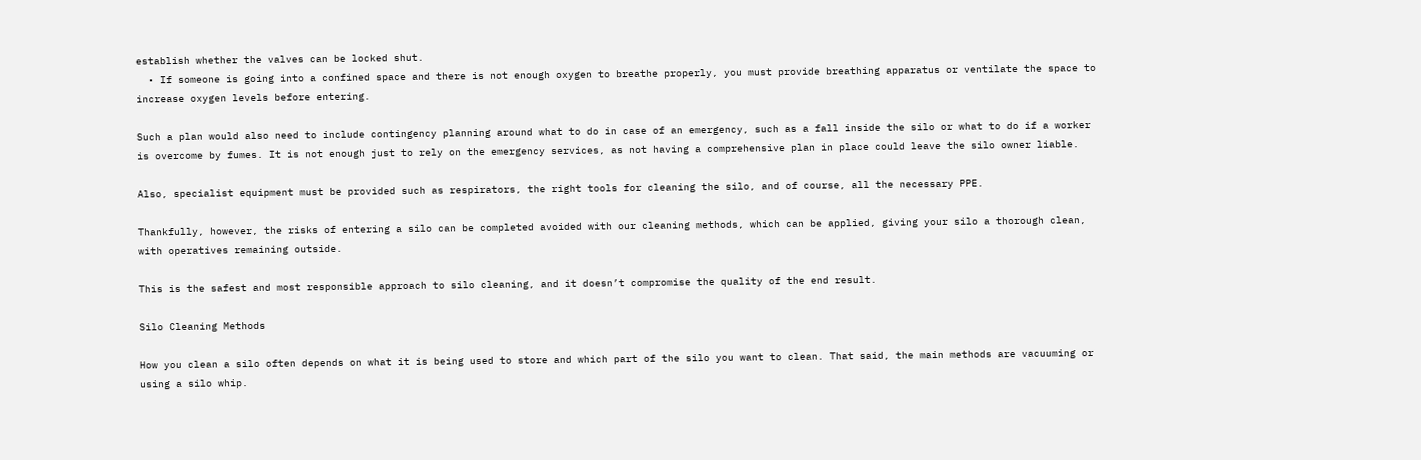establish whether the valves can be locked shut.
  • If someone is going into a confined space and there is not enough oxygen to breathe properly, you must provide breathing apparatus or ventilate the space to increase oxygen levels before entering.

Such a plan would also need to include contingency planning around what to do in case of an emergency, such as a fall inside the silo or what to do if a worker is overcome by fumes. It is not enough just to rely on the emergency services, as not having a comprehensive plan in place could leave the silo owner liable.

Also, specialist equipment must be provided such as respirators, the right tools for cleaning the silo, and of course, all the necessary PPE.

Thankfully, however, the risks of entering a silo can be completed avoided with our cleaning methods, which can be applied, giving your silo a thorough clean, with operatives remaining outside.

This is the safest and most responsible approach to silo cleaning, and it doesn’t compromise the quality of the end result.

Silo Cleaning Methods

How you clean a silo often depends on what it is being used to store and which part of the silo you want to clean. That said, the main methods are vacuuming or using a silo whip.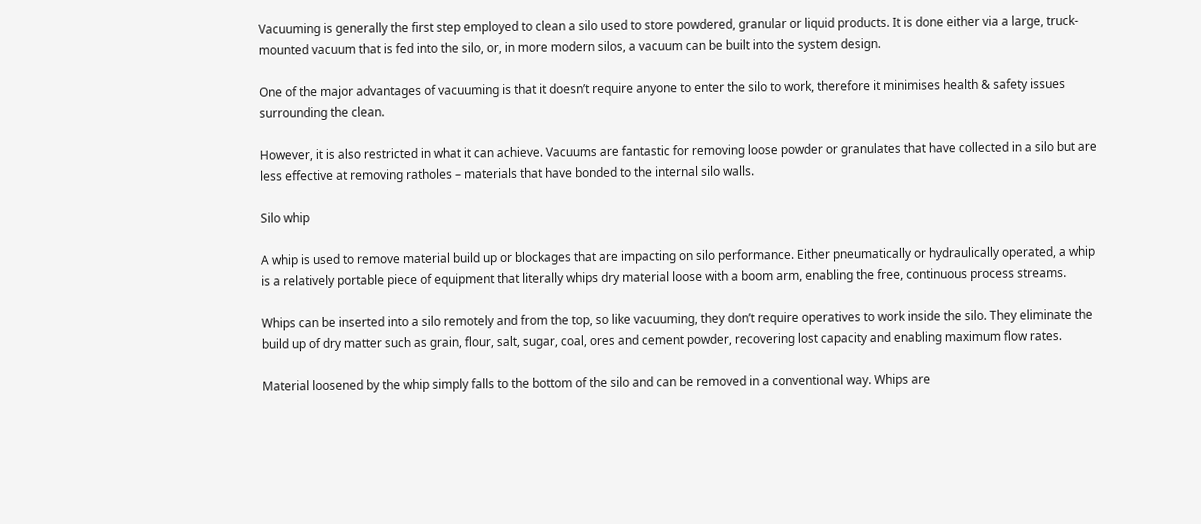Vacuuming is generally the first step employed to clean a silo used to store powdered, granular or liquid products. It is done either via a large, truck-mounted vacuum that is fed into the silo, or, in more modern silos, a vacuum can be built into the system design.

One of the major advantages of vacuuming is that it doesn’t require anyone to enter the silo to work, therefore it minimises health & safety issues surrounding the clean.

However, it is also restricted in what it can achieve. Vacuums are fantastic for removing loose powder or granulates that have collected in a silo but are less effective at removing ratholes – materials that have bonded to the internal silo walls.

Silo whip

A whip is used to remove material build up or blockages that are impacting on silo performance. Either pneumatically or hydraulically operated, a whip is a relatively portable piece of equipment that literally whips dry material loose with a boom arm, enabling the free, continuous process streams.

Whips can be inserted into a silo remotely and from the top, so like vacuuming, they don’t require operatives to work inside the silo. They eliminate the build up of dry matter such as grain, flour, salt, sugar, coal, ores and cement powder, recovering lost capacity and enabling maximum flow rates.

Material loosened by the whip simply falls to the bottom of the silo and can be removed in a conventional way. Whips are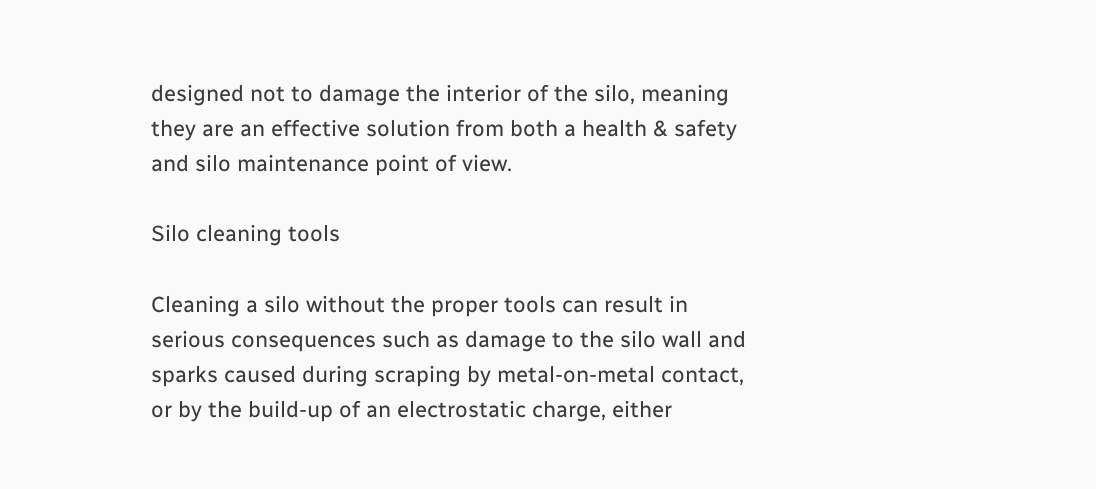designed not to damage the interior of the silo, meaning they are an effective solution from both a health & safety and silo maintenance point of view.

Silo cleaning tools

Cleaning a silo without the proper tools can result in serious consequences such as damage to the silo wall and sparks caused during scraping by metal-on-metal contact, or by the build-up of an electrostatic charge, either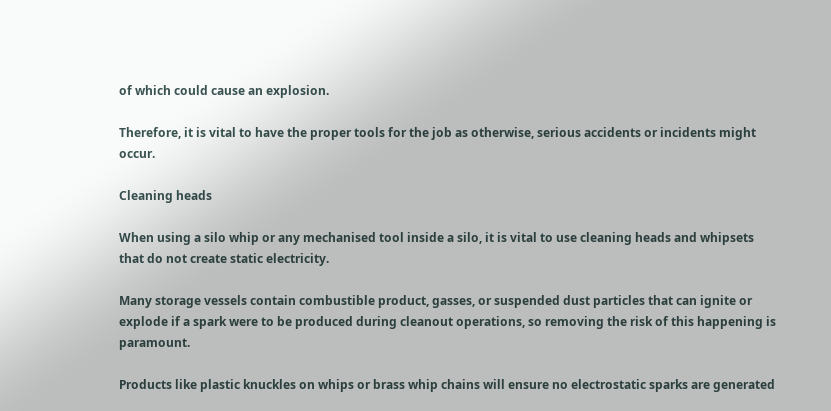of which could cause an explosion.

Therefore, it is vital to have the proper tools for the job as otherwise, serious accidents or incidents might occur.

Cleaning heads

When using a silo whip or any mechanised tool inside a silo, it is vital to use cleaning heads and whipsets that do not create static electricity.

Many storage vessels contain combustible product, gasses, or suspended dust particles that can ignite or explode if a spark were to be produced during cleanout operations, so removing the risk of this happening is paramount.

Products like plastic knuckles on whips or brass whip chains will ensure no electrostatic sparks are generated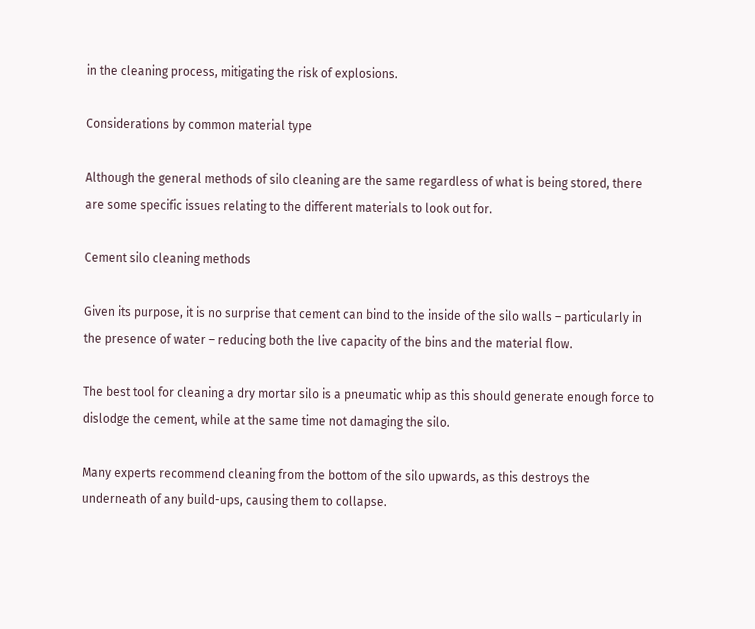in the cleaning process, mitigating the risk of explosions.

Considerations by common material type

Although the general methods of silo cleaning are the same regardless of what is being stored, there are some specific issues relating to the different materials to look out for.

Cement silo cleaning methods

Given its purpose, it is no surprise that cement can bind to the inside of the silo walls – particularly in the presence of water – reducing both the live capacity of the bins and the material flow.

The best tool for cleaning a dry mortar silo is a pneumatic whip as this should generate enough force to dislodge the cement, while at the same time not damaging the silo.

Many experts recommend cleaning from the bottom of the silo upwards, as this destroys the underneath of any build-ups, causing them to collapse.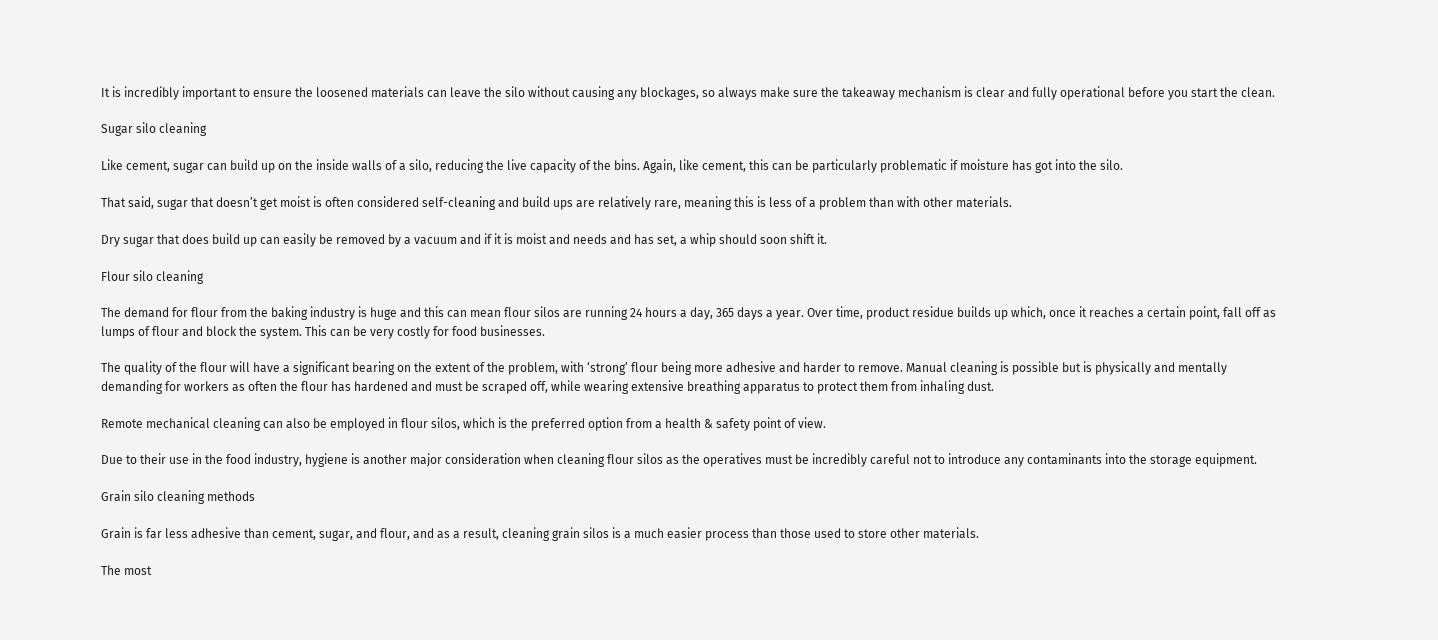It is incredibly important to ensure the loosened materials can leave the silo without causing any blockages, so always make sure the takeaway mechanism is clear and fully operational before you start the clean.

Sugar silo cleaning

Like cement, sugar can build up on the inside walls of a silo, reducing the live capacity of the bins. Again, like cement, this can be particularly problematic if moisture has got into the silo.

That said, sugar that doesn’t get moist is often considered self-cleaning and build ups are relatively rare, meaning this is less of a problem than with other materials.

Dry sugar that does build up can easily be removed by a vacuum and if it is moist and needs and has set, a whip should soon shift it.

Flour silo cleaning

The demand for flour from the baking industry is huge and this can mean flour silos are running 24 hours a day, 365 days a year. Over time, product residue builds up which, once it reaches a certain point, fall off as lumps of flour and block the system. This can be very costly for food businesses.

The quality of the flour will have a significant bearing on the extent of the problem, with ‘strong’ flour being more adhesive and harder to remove. Manual cleaning is possible but is physically and mentally demanding for workers as often the flour has hardened and must be scraped off, while wearing extensive breathing apparatus to protect them from inhaling dust.

Remote mechanical cleaning can also be employed in flour silos, which is the preferred option from a health & safety point of view.

Due to their use in the food industry, hygiene is another major consideration when cleaning flour silos as the operatives must be incredibly careful not to introduce any contaminants into the storage equipment.

Grain silo cleaning methods

Grain is far less adhesive than cement, sugar, and flour, and as a result, cleaning grain silos is a much easier process than those used to store other materials.

The most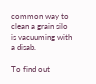common way to clean a grain silo is vacuuming with a disab.

To find out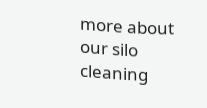more about our silo cleaning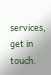services, get in touch.